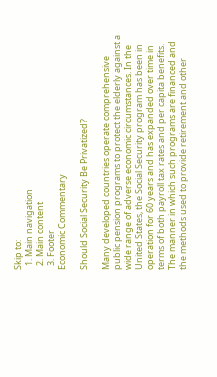Skip to:
  1. Main navigation
  2. Main content
  3. Footer
Economic Commentary

Should Social Security Be Privatized?

Many developed countries operate comprehensive public pension programs to protect the elderly against a wide range of adverse economic circumstances. In the United States, the Social Security program has been in operation for 60 years and has expanded over time in terms of both payroll tax rates and per capita benefits. The manner in which such programs are financed and the methods used to provide retirement and other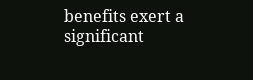benefits exert a significant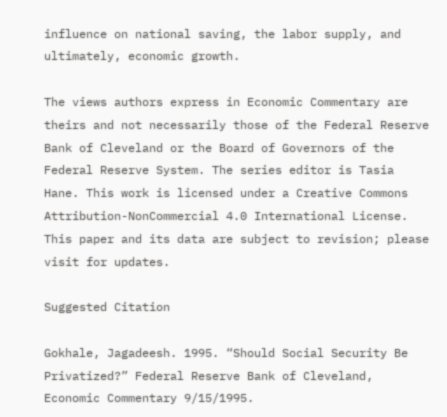influence on national saving, the labor supply, and ultimately, economic growth.

The views authors express in Economic Commentary are theirs and not necessarily those of the Federal Reserve Bank of Cleveland or the Board of Governors of the Federal Reserve System. The series editor is Tasia Hane. This work is licensed under a Creative Commons Attribution-NonCommercial 4.0 International License. This paper and its data are subject to revision; please visit for updates.

Suggested Citation

Gokhale, Jagadeesh. 1995. “Should Social Security Be Privatized?” Federal Reserve Bank of Cleveland, Economic Commentary 9/15/1995.